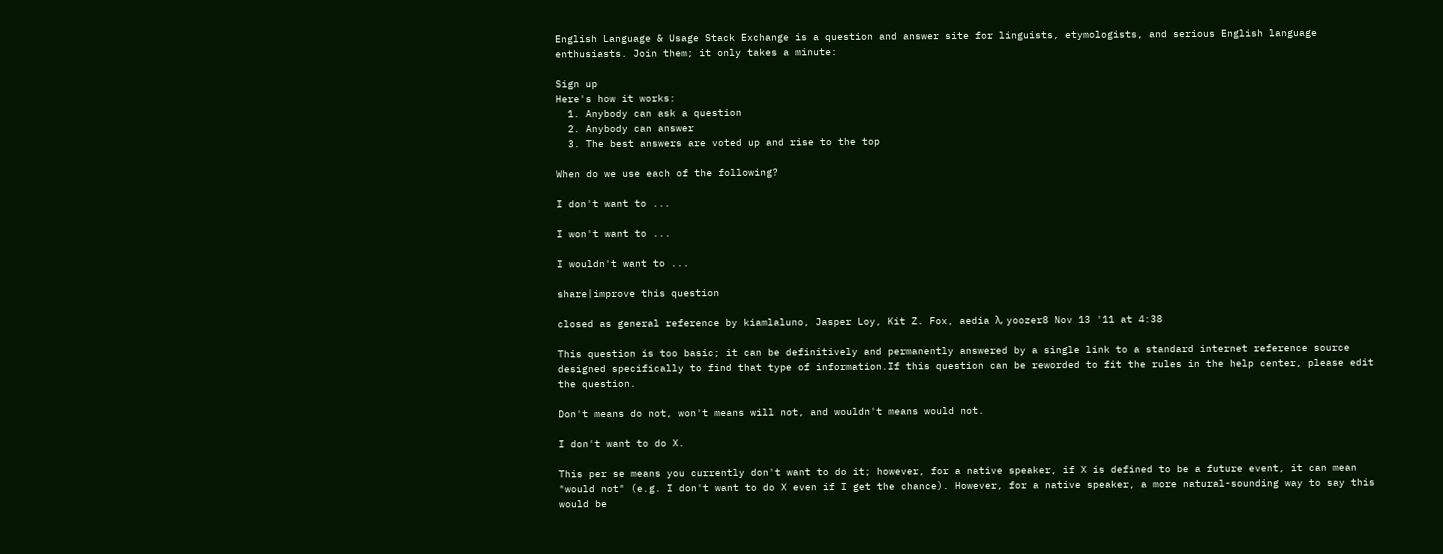English Language & Usage Stack Exchange is a question and answer site for linguists, etymologists, and serious English language enthusiasts. Join them; it only takes a minute:

Sign up
Here's how it works:
  1. Anybody can ask a question
  2. Anybody can answer
  3. The best answers are voted up and rise to the top

When do we use each of the following?

I don't want to ...

I won't want to ...

I wouldn't want to ...

share|improve this question

closed as general reference by kiamlaluno, Jasper Loy, Kit Z. Fox, aedia λ, yoozer8 Nov 13 '11 at 4:38

This question is too basic; it can be definitively and permanently answered by a single link to a standard internet reference source designed specifically to find that type of information.If this question can be reworded to fit the rules in the help center, please edit the question.

Don't means do not, won't means will not, and wouldn't means would not.

I don't want to do X.

This per se means you currently don't want to do it; however, for a native speaker, if X is defined to be a future event, it can mean "would not" (e.g. I don't want to do X even if I get the chance). However, for a native speaker, a more natural-sounding way to say this would be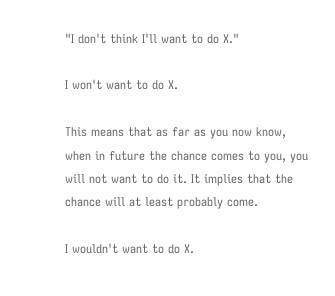"I don't think I'll want to do X."

I won't want to do X.

This means that as far as you now know, when in future the chance comes to you, you will not want to do it. It implies that the chance will at least probably come.

I wouldn't want to do X.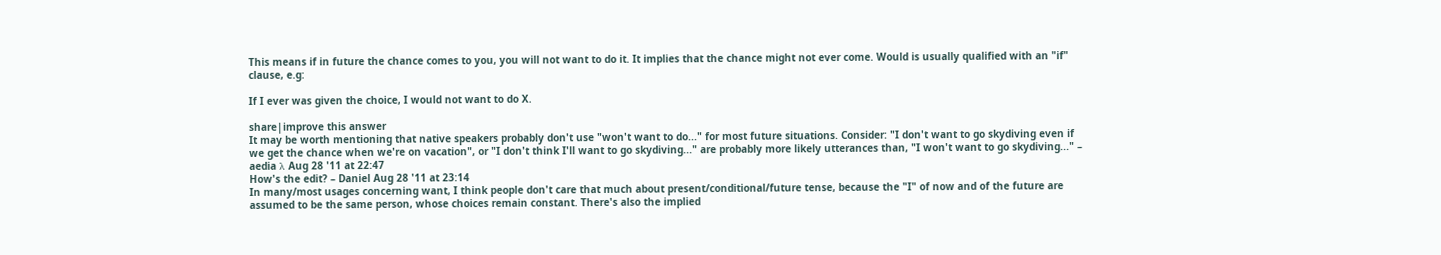This means if in future the chance comes to you, you will not want to do it. It implies that the chance might not ever come. Would is usually qualified with an "if" clause, e.g:

If I ever was given the choice, I would not want to do X.

share|improve this answer
It may be worth mentioning that native speakers probably don't use "won't want to do..." for most future situations. Consider: "I don't want to go skydiving even if we get the chance when we're on vacation", or "I don't think I'll want to go skydiving..." are probably more likely utterances than, "I won't want to go skydiving..." – aedia λ Aug 28 '11 at 22:47
How's the edit? – Daniel Aug 28 '11 at 23:14
In many/most usages concerning want, I think people don't care that much about present/conditional/future tense, because the "I" of now and of the future are assumed to be the same person, whose choices remain constant. There's also the implied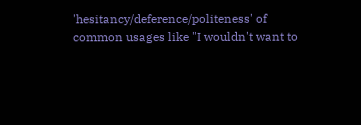'hesitancy/deference/politeness' of common usages like "I wouldn't want to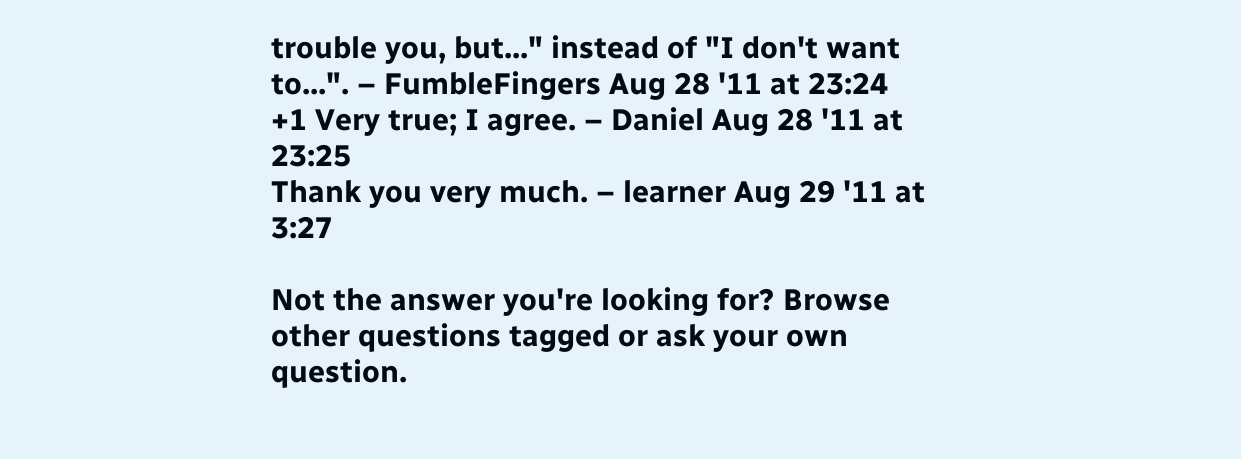trouble you, but..." instead of "I don't want to...". – FumbleFingers Aug 28 '11 at 23:24
+1 Very true; I agree. – Daniel Aug 28 '11 at 23:25
Thank you very much. – learner Aug 29 '11 at 3:27

Not the answer you're looking for? Browse other questions tagged or ask your own question.